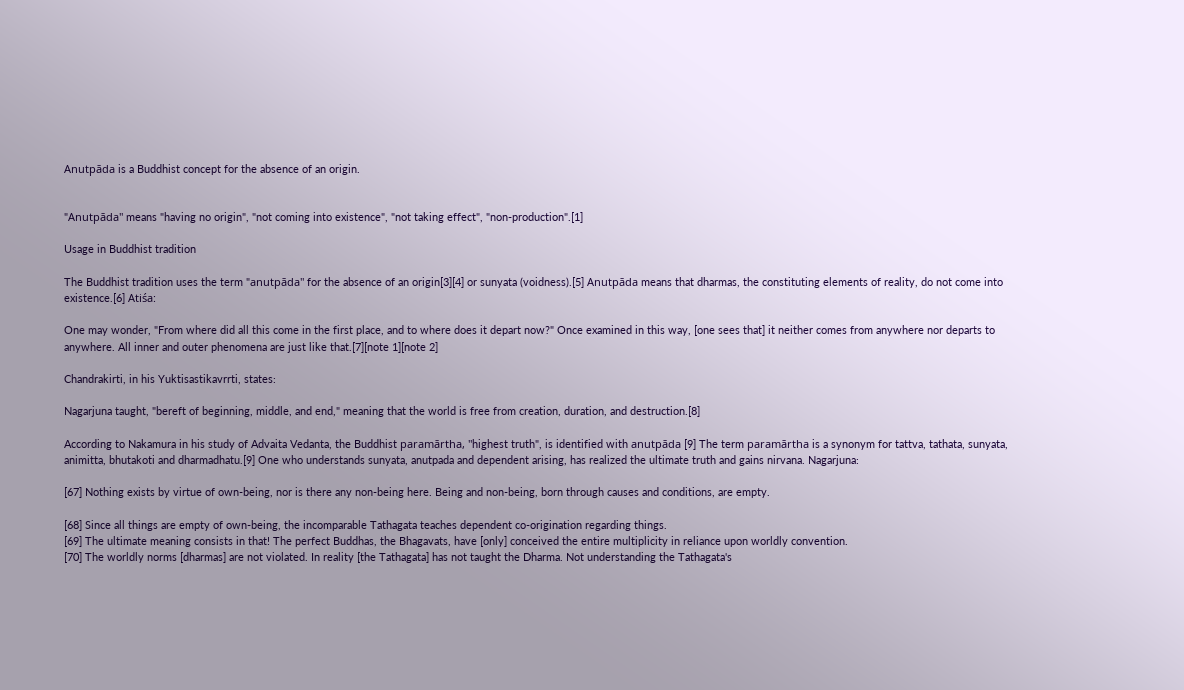Anutpāda is a Buddhist concept for the absence of an origin.


"Anutpāda" means "having no origin", "not coming into existence", "not taking effect", "non-production".[1]

Usage in Buddhist tradition

The Buddhist tradition uses the term "anutpāda" for the absence of an origin[3][4] or sunyata (voidness).[5] Anutpāda means that dharmas, the constituting elements of reality, do not come into existence.[6] Atiśa:

One may wonder, "From where did all this come in the first place, and to where does it depart now?" Once examined in this way, [one sees that] it neither comes from anywhere nor departs to anywhere. All inner and outer phenomena are just like that.[7][note 1][note 2]

Chandrakirti, in his Yuktisastikavrrti, states:

Nagarjuna taught, "bereft of beginning, middle, and end," meaning that the world is free from creation, duration, and destruction.[8]

According to Nakamura in his study of Advaita Vedanta, the Buddhist paramārtha, "highest truth", is identified with anutpāda [9] The term paramārtha is a synonym for tattva, tathata, sunyata, animitta, bhutakoti and dharmadhatu.[9] One who understands sunyata, anutpada and dependent arising, has realized the ultimate truth and gains nirvana. Nagarjuna:

[67] Nothing exists by virtue of own-being, nor is there any non-being here. Being and non-being, born through causes and conditions, are empty.

[68] Since all things are empty of own-being, the incomparable Tathagata teaches dependent co-origination regarding things.
[69] The ultimate meaning consists in that! The perfect Buddhas, the Bhagavats, have [only] conceived the entire multiplicity in reliance upon worldly convention.
[70] The worldly norms [dharmas] are not violated. In reality [the Tathagata] has not taught the Dharma. Not understanding the Tathagata's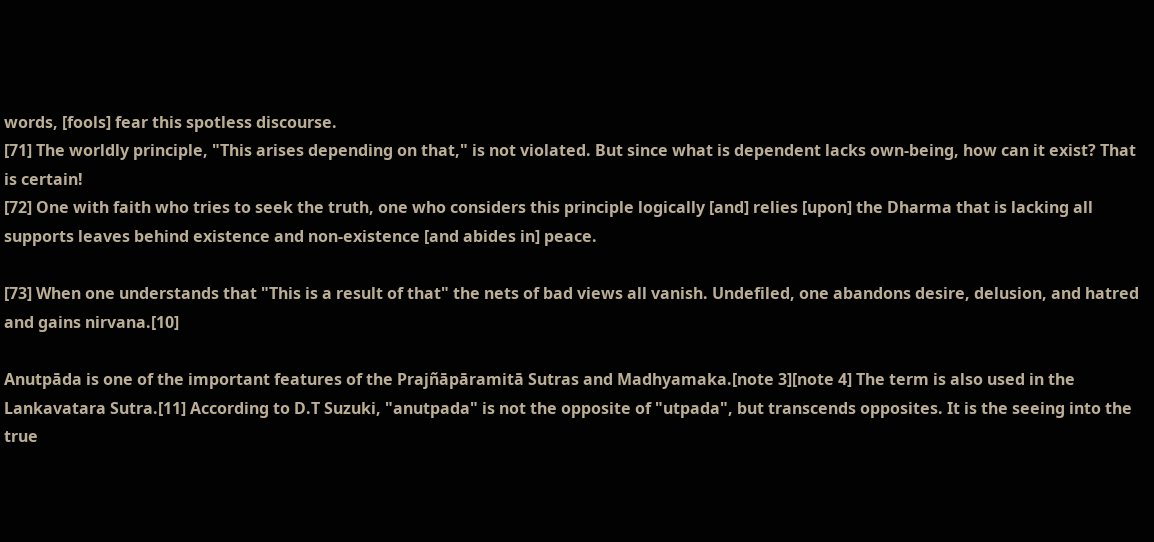words, [fools] fear this spotless discourse.
[71] The worldly principle, "This arises depending on that," is not violated. But since what is dependent lacks own-being, how can it exist? That is certain!
[72] One with faith who tries to seek the truth, one who considers this principle logically [and] relies [upon] the Dharma that is lacking all supports leaves behind existence and non-existence [and abides in] peace.

[73] When one understands that "This is a result of that" the nets of bad views all vanish. Undefiled, one abandons desire, delusion, and hatred and gains nirvana.[10]

Anutpāda is one of the important features of the Prajñāpāramitā Sutras and Madhyamaka.[note 3][note 4] The term is also used in the Lankavatara Sutra.[11] According to D.T Suzuki, "anutpada" is not the opposite of "utpada", but transcends opposites. It is the seeing into the true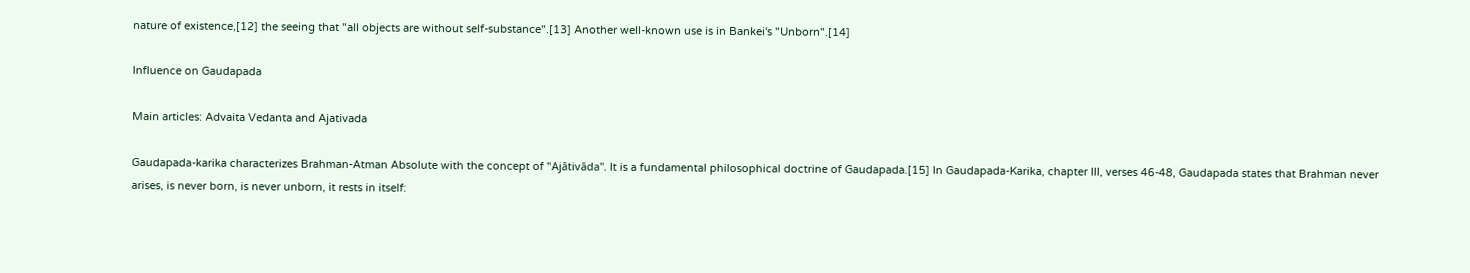nature of existence,[12] the seeing that "all objects are without self-substance".[13] Another well-known use is in Bankei's "Unborn".[14]

Influence on Gaudapada

Main articles: Advaita Vedanta and Ajativada

Gaudapada-karika characterizes Brahman-Atman Absolute with the concept of "Ajātivāda". It is a fundamental philosophical doctrine of Gaudapada.[15] In Gaudapada-Karika, chapter III, verses 46-48, Gaudapada states that Brahman never arises, is never born, is never unborn, it rests in itself: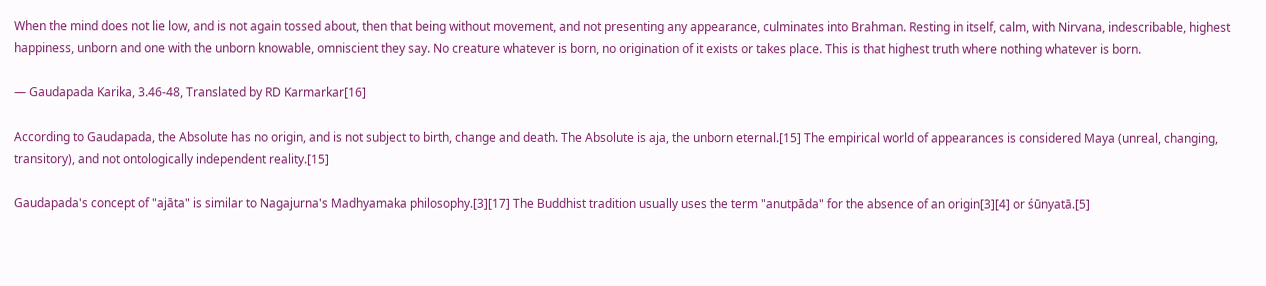When the mind does not lie low, and is not again tossed about, then that being without movement, and not presenting any appearance, culminates into Brahman. Resting in itself, calm, with Nirvana, indescribable, highest happiness, unborn and one with the unborn knowable, omniscient they say. No creature whatever is born, no origination of it exists or takes place. This is that highest truth where nothing whatever is born.

— Gaudapada Karika, 3.46-48, Translated by RD Karmarkar[16]

According to Gaudapada, the Absolute has no origin, and is not subject to birth, change and death. The Absolute is aja, the unborn eternal.[15] The empirical world of appearances is considered Maya (unreal, changing, transitory), and not ontologically independent reality.[15]

Gaudapada's concept of "ajāta" is similar to Nagajurna's Madhyamaka philosophy.[3][17] The Buddhist tradition usually uses the term "anutpāda" for the absence of an origin[3][4] or śūnyatā.[5]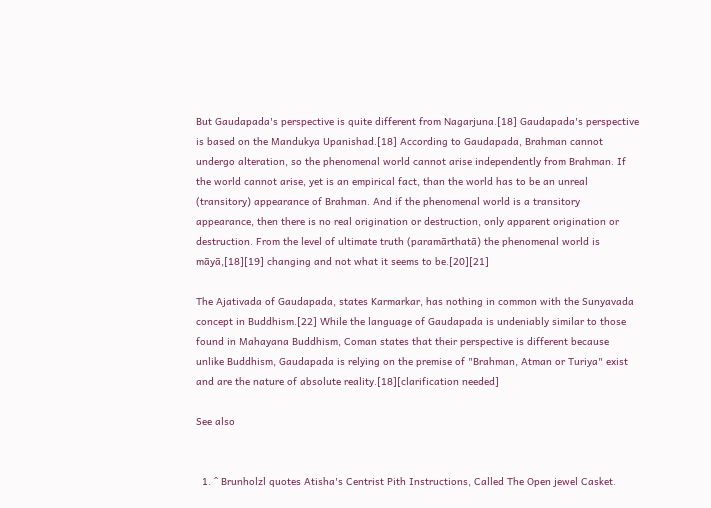But Gaudapada's perspective is quite different from Nagarjuna.[18] Gaudapada's perspective is based on the Mandukya Upanishad.[18] According to Gaudapada, Brahman cannot undergo alteration, so the phenomenal world cannot arise independently from Brahman. If the world cannot arise, yet is an empirical fact, than the world has to be an unreal (transitory) appearance of Brahman. And if the phenomenal world is a transitory appearance, then there is no real origination or destruction, only apparent origination or destruction. From the level of ultimate truth (paramārthatā) the phenomenal world is māyā,[18][19] changing and not what it seems to be.[20][21]

The Ajativada of Gaudapada, states Karmarkar, has nothing in common with the Sunyavada concept in Buddhism.[22] While the language of Gaudapada is undeniably similar to those found in Mahayana Buddhism, Coman states that their perspective is different because unlike Buddhism, Gaudapada is relying on the premise of "Brahman, Atman or Turiya" exist and are the nature of absolute reality.[18][clarification needed]

See also


  1. ^ Brunholzl quotes Atisha's Centrist Pith Instructions, Called The Open jewel Casket.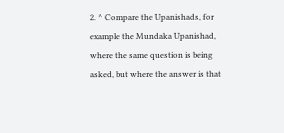2. ^ Compare the Upanishads, for example the Mundaka Upanishad, where the same question is being asked, but where the answer is that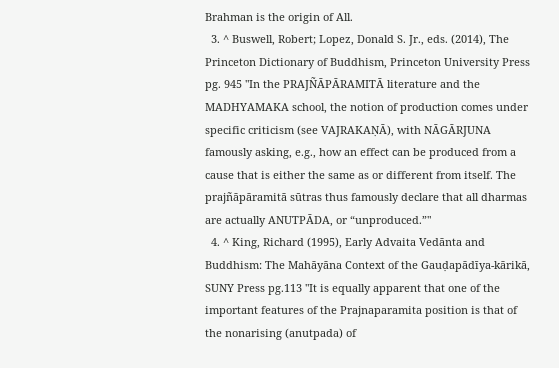Brahman is the origin of All.
  3. ^ Buswell, Robert; Lopez, Donald S. Jr., eds. (2014), The Princeton Dictionary of Buddhism, Princeton University Press pg. 945 "In the PRAJÑĀPĀRAMITĀ literature and the MADHYAMAKA school, the notion of production comes under specific criticism (see VAJRAKAṆĀ), with NĀGĀRJUNA famously asking, e.g., how an effect can be produced from a cause that is either the same as or different from itself. The prajñāpāramitā sūtras thus famously declare that all dharmas are actually ANUTPĀDA, or “unproduced.”"
  4. ^ King, Richard (1995), Early Advaita Vedānta and Buddhism: The Mahāyāna Context of the Gauḍapādīya-kārikā, SUNY Press pg.113 "It is equally apparent that one of the important features of the Prajnaparamita position is that of the nonarising (anutpada) of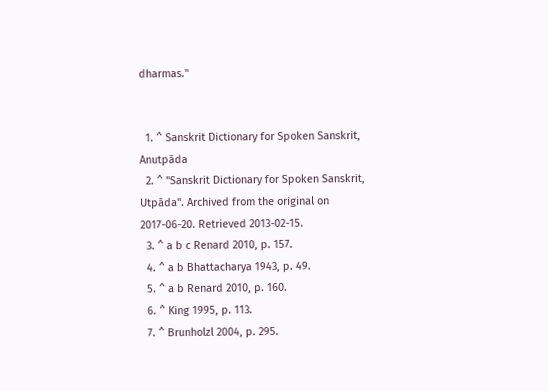dharmas."


  1. ^ Sanskrit Dictionary for Spoken Sanskrit, Anutpāda
  2. ^ "Sanskrit Dictionary for Spoken Sanskrit, Utpāda". Archived from the original on 2017-06-20. Retrieved 2013-02-15.
  3. ^ a b c Renard 2010, p. 157.
  4. ^ a b Bhattacharya 1943, p. 49.
  5. ^ a b Renard 2010, p. 160.
  6. ^ King 1995, p. 113.
  7. ^ Brunholzl 2004, p. 295.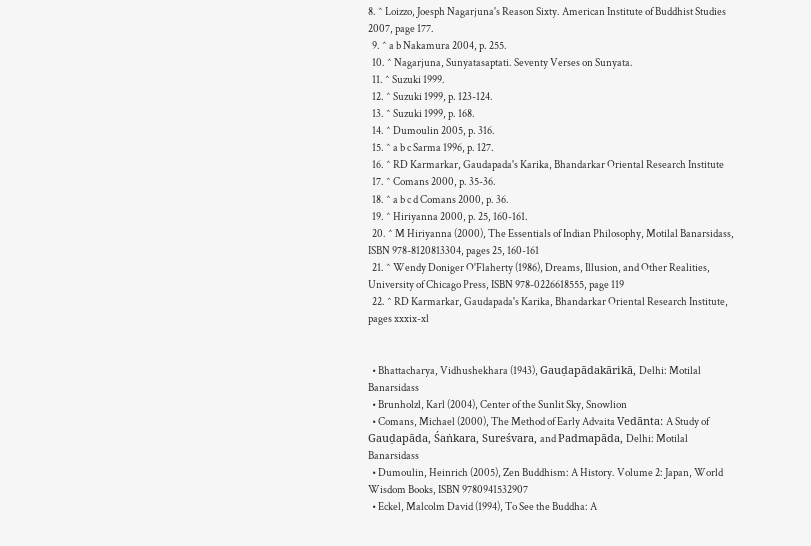8. ^ Loizzo, Joesph Nagarjuna's Reason Sixty. American Institute of Buddhist Studies 2007, page 177.
  9. ^ a b Nakamura 2004, p. 255.
  10. ^ Nagarjuna, Sunyatasaptati. Seventy Verses on Sunyata.
  11. ^ Suzuki 1999.
  12. ^ Suzuki 1999, p. 123-124.
  13. ^ Suzuki 1999, p. 168.
  14. ^ Dumoulin 2005, p. 316.
  15. ^ a b c Sarma 1996, p. 127.
  16. ^ RD Karmarkar, Gaudapada's Karika, Bhandarkar Oriental Research Institute
  17. ^ Comans 2000, p. 35-36.
  18. ^ a b c d Comans 2000, p. 36.
  19. ^ Hiriyanna 2000, p. 25, 160-161.
  20. ^ M Hiriyanna (2000), The Essentials of Indian Philosophy, Motilal Banarsidass, ISBN 978-8120813304, pages 25, 160-161
  21. ^ Wendy Doniger O'Flaherty (1986), Dreams, Illusion, and Other Realities, University of Chicago Press, ISBN 978-0226618555, page 119
  22. ^ RD Karmarkar, Gaudapada's Karika, Bhandarkar Oriental Research Institute, pages xxxix-xl


  • Bhattacharya, Vidhushekhara (1943), Gauḍapādakārikā, Delhi: Motilal Banarsidass
  • Brunholzl, Karl (2004), Center of the Sunlit Sky, Snowlion
  • Comans, Michael (2000), The Method of Early Advaita Vedānta: A Study of Gauḍapāda, Śaṅkara, Sureśvara, and Padmapāda, Delhi: Motilal Banarsidass
  • Dumoulin, Heinrich (2005), Zen Buddhism: A History. Volume 2: Japan, World Wisdom Books, ISBN 9780941532907
  • Eckel, Malcolm David (1994), To See the Buddha: A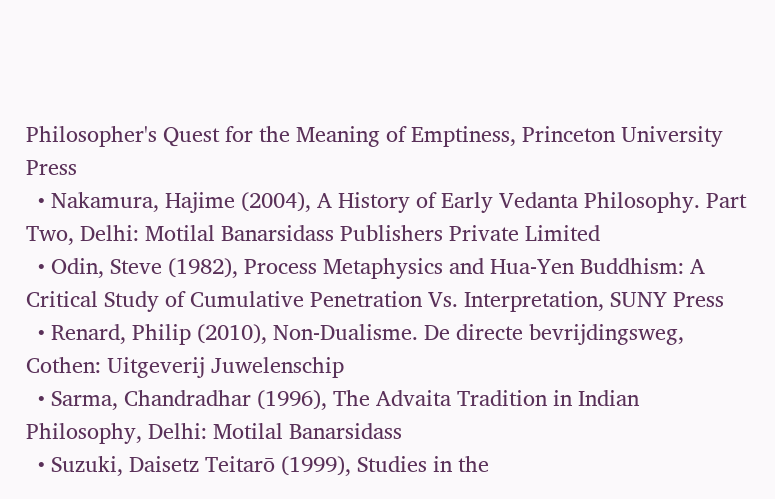Philosopher's Quest for the Meaning of Emptiness, Princeton University Press
  • Nakamura, Hajime (2004), A History of Early Vedanta Philosophy. Part Two, Delhi: Motilal Banarsidass Publishers Private Limited
  • Odin, Steve (1982), Process Metaphysics and Hua-Yen Buddhism: A Critical Study of Cumulative Penetration Vs. Interpretation, SUNY Press
  • Renard, Philip (2010), Non-Dualisme. De directe bevrijdingsweg, Cothen: Uitgeverij Juwelenschip
  • Sarma, Chandradhar (1996), The Advaita Tradition in Indian Philosophy, Delhi: Motilal Banarsidass
  • Suzuki, Daisetz Teitarō (1999), Studies in the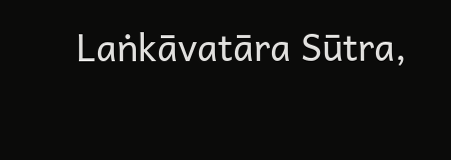Laṅkāvatāra Sūtra,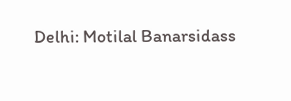Delhi: Motilal Banarsidass